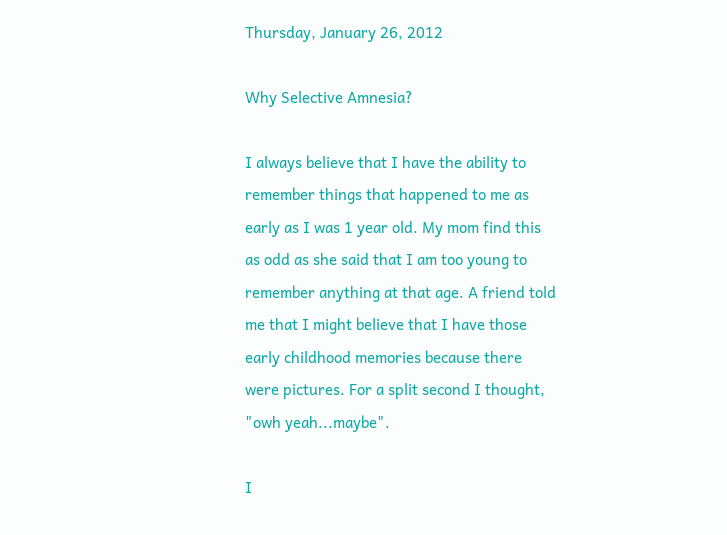Thursday, January 26, 2012

Why Selective Amnesia?

I always believe that I have the ability to remember things that happened to me as early as I was 1 year old. My mom find this as odd as she said that I am too young to remember anything at that age. A friend told me that I might believe that I have those early childhood memories because there were pictures. For a split second I thought, "owh yeah...maybe".

I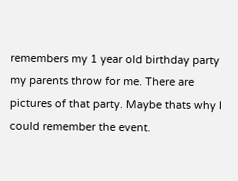remembers my 1 year old birthday party my parents throw for me. There are pictures of that party. Maybe thats why I could remember the event.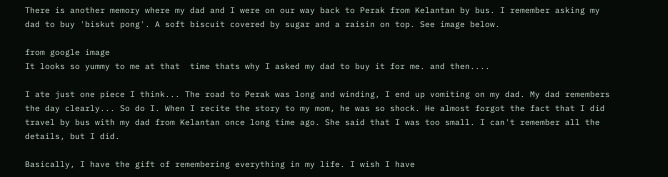There is another memory where my dad and I were on our way back to Perak from Kelantan by bus. I remember asking my dad to buy 'biskut pong'. A soft biscuit covered by sugar and a raisin on top. See image below.

from google image
It looks so yummy to me at that  time thats why I asked my dad to buy it for me. and then....

I ate just one piece I think... The road to Perak was long and winding, I end up vomiting on my dad. My dad remembers the day clearly... So do I. When I recite the story to my mom, he was so shock. He almost forgot the fact that I did travel by bus with my dad from Kelantan once long time ago. She said that I was too small. I can't remember all the details, but I did.

Basically, I have the gift of remembering everything in my life. I wish I have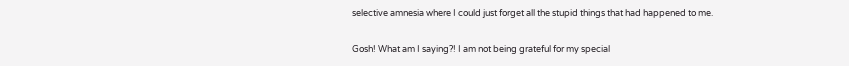selective amnesia where I could just forget all the stupid things that had happened to me.

Gosh! What am I saying?! I am not being grateful for my special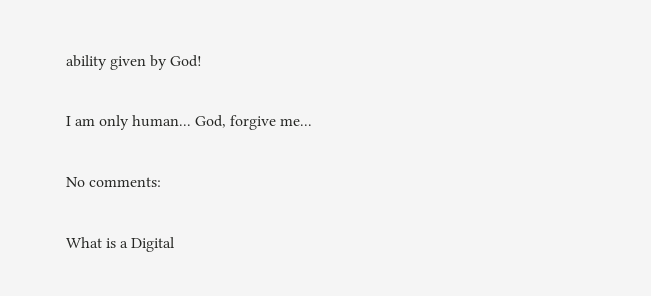ability given by God!

I am only human... God, forgive me...

No comments:

What is a Digital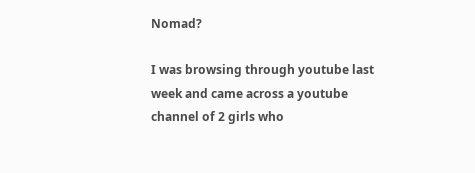Nomad?

I was browsing through youtube last week and came across a youtube channel of 2 girls who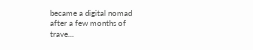became a digital nomad after a few months of trave...